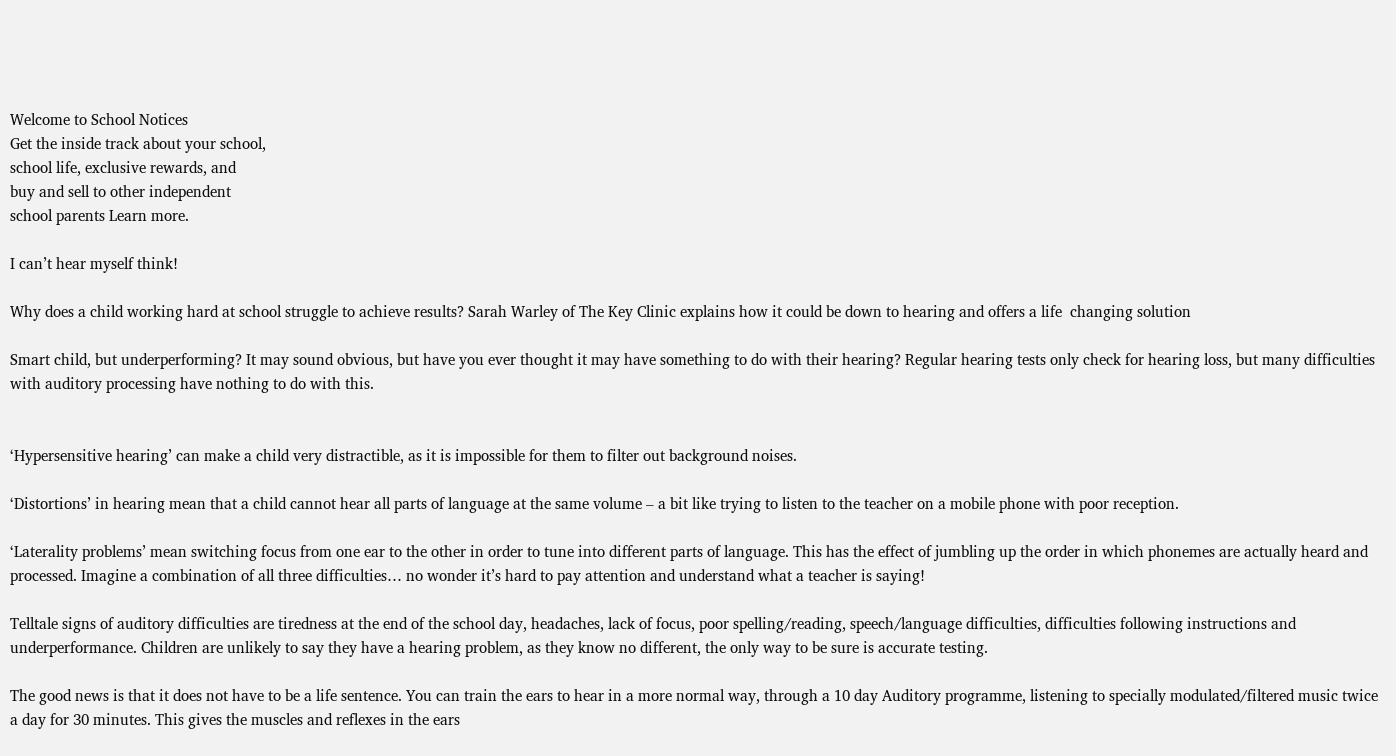Welcome to School Notices
Get the inside track about your school,
school life, exclusive rewards, and
buy and sell to other independent
school parents Learn more.

I can’t hear myself think!

Why does a child working hard at school struggle to achieve results? Sarah Warley of The Key Clinic explains how it could be down to hearing and offers a life  changing solution

Smart child, but underperforming? It may sound obvious, but have you ever thought it may have something to do with their hearing? Regular hearing tests only check for hearing loss, but many difficulties with auditory processing have nothing to do with this.


‘Hypersensitive hearing’ can make a child very distractible, as it is impossible for them to filter out background noises.

‘Distortions’ in hearing mean that a child cannot hear all parts of language at the same volume – a bit like trying to listen to the teacher on a mobile phone with poor reception.

‘Laterality problems’ mean switching focus from one ear to the other in order to tune into different parts of language. This has the effect of jumbling up the order in which phonemes are actually heard and processed. Imagine a combination of all three difficulties… no wonder it’s hard to pay attention and understand what a teacher is saying!

Telltale signs of auditory difficulties are tiredness at the end of the school day, headaches, lack of focus, poor spelling/reading, speech/language difficulties, difficulties following instructions and underperformance. Children are unlikely to say they have a hearing problem, as they know no different, the only way to be sure is accurate testing.

The good news is that it does not have to be a life sentence. You can train the ears to hear in a more normal way, through a 10 day Auditory programme, listening to specially modulated/filtered music twice a day for 30 minutes. This gives the muscles and reflexes in the ears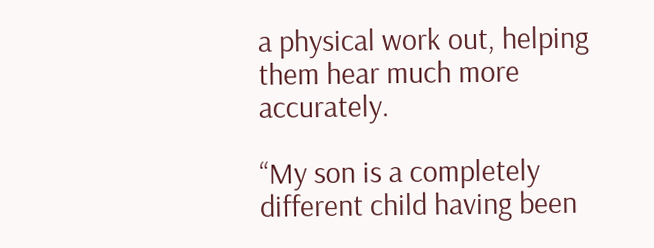a physical work out, helping them hear much more accurately.

“My son is a completely different child having been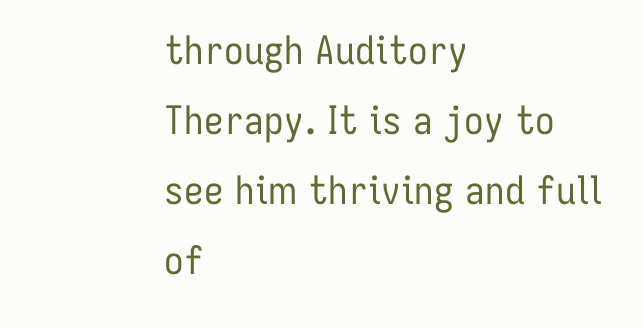through Auditory Therapy. It is a joy to see him thriving and full of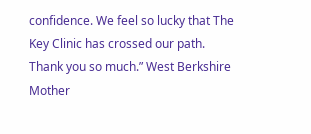confidence. We feel so lucky that The Key Clinic has crossed our path. Thank you so much.” West Berkshire Mother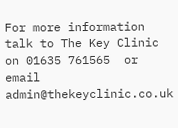For more information talk to The Key Clinic on 01635 761565  or email admin@thekeyclinic.co.uk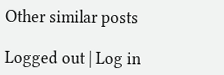Other similar posts

Logged out | Log in